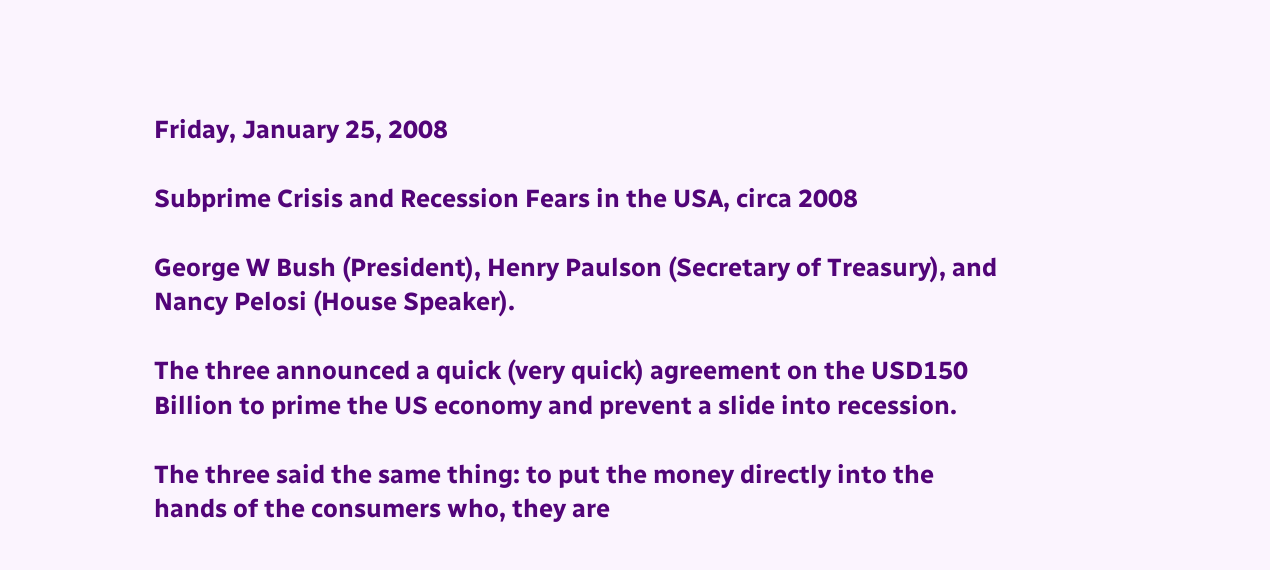Friday, January 25, 2008

Subprime Crisis and Recession Fears in the USA, circa 2008

George W Bush (President), Henry Paulson (Secretary of Treasury), and Nancy Pelosi (House Speaker).

The three announced a quick (very quick) agreement on the USD150 Billion to prime the US economy and prevent a slide into recession.

The three said the same thing: to put the money directly into the hands of the consumers who, they are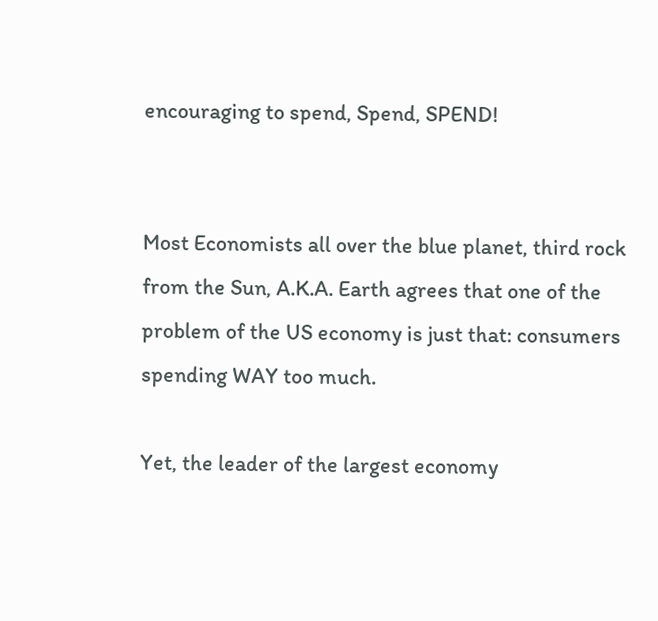encouraging to spend, Spend, SPEND!


Most Economists all over the blue planet, third rock from the Sun, A.K.A. Earth agrees that one of the problem of the US economy is just that: consumers spending WAY too much.

Yet, the leader of the largest economy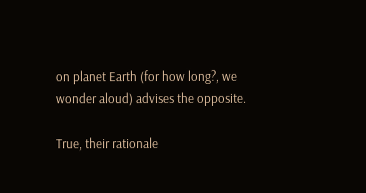on planet Earth (for how long?, we wonder aloud) advises the opposite.

True, their rationale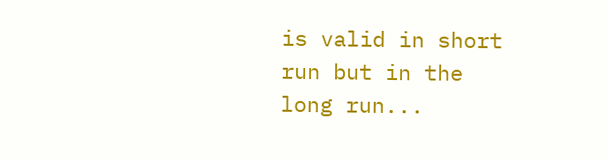is valid in short run but in the long run...